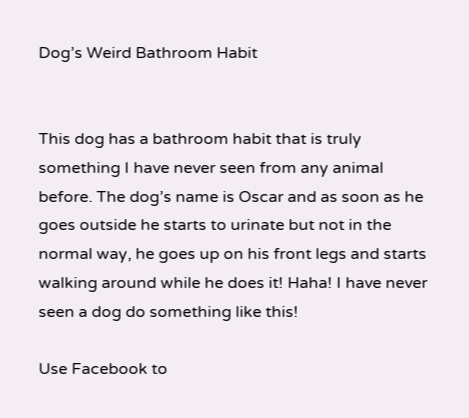Dog’s Weird Bathroom Habit


This dog has a bathroom habit that is truly something I have never seen from any animal before. The dog’s name is Oscar and as soon as he goes outside he starts to urinate but not in the normal way, he goes up on his front legs and starts walking around while he does it! Haha! I have never seen a dog do something like this!

Use Facebook to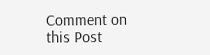Comment on this Post